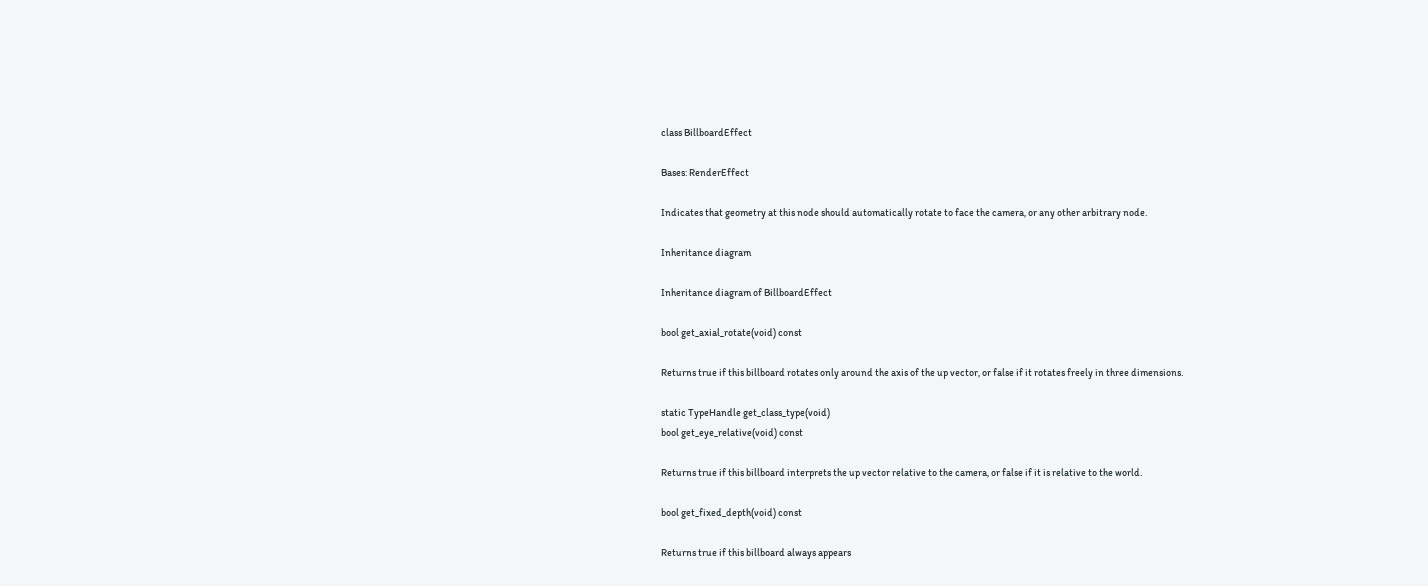class BillboardEffect

Bases: RenderEffect

Indicates that geometry at this node should automatically rotate to face the camera, or any other arbitrary node.

Inheritance diagram

Inheritance diagram of BillboardEffect

bool get_axial_rotate(void) const

Returns true if this billboard rotates only around the axis of the up vector, or false if it rotates freely in three dimensions.

static TypeHandle get_class_type(void)
bool get_eye_relative(void) const

Returns true if this billboard interprets the up vector relative to the camera, or false if it is relative to the world.

bool get_fixed_depth(void) const

Returns true if this billboard always appears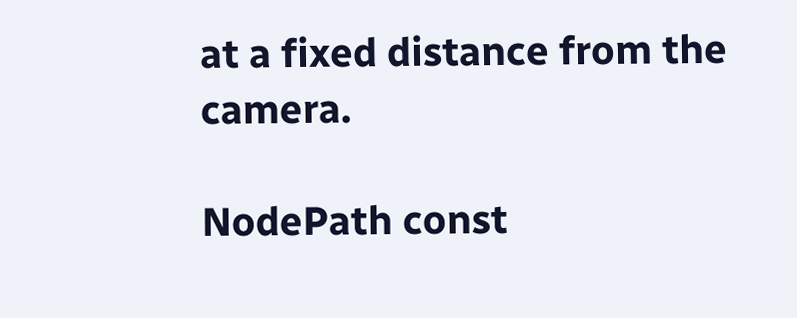at a fixed distance from the camera.

NodePath const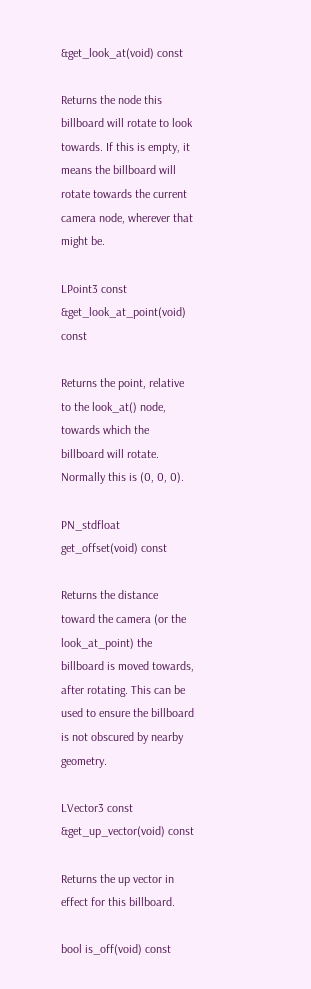&get_look_at(void) const

Returns the node this billboard will rotate to look towards. If this is empty, it means the billboard will rotate towards the current camera node, wherever that might be.

LPoint3 const &get_look_at_point(void) const

Returns the point, relative to the look_at() node, towards which the billboard will rotate. Normally this is (0, 0, 0).

PN_stdfloat get_offset(void) const

Returns the distance toward the camera (or the look_at_point) the billboard is moved towards, after rotating. This can be used to ensure the billboard is not obscured by nearby geometry.

LVector3 const &get_up_vector(void) const

Returns the up vector in effect for this billboard.

bool is_off(void) const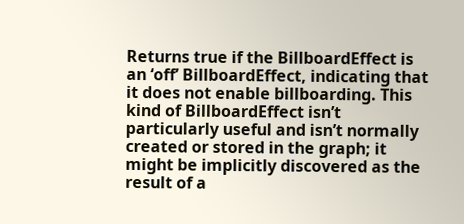Returns true if the BillboardEffect is an ‘off’ BillboardEffect, indicating that it does not enable billboarding. This kind of BillboardEffect isn’t particularly useful and isn’t normally created or stored in the graph; it might be implicitly discovered as the result of a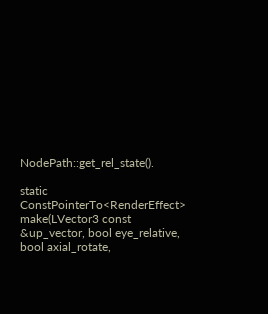NodePath::get_rel_state().

static ConstPointerTo<RenderEffect> make(LVector3 const &up_vector, bool eye_relative, bool axial_rotate,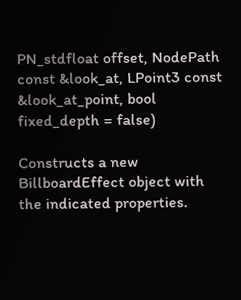PN_stdfloat offset, NodePath const &look_at, LPoint3 const &look_at_point, bool fixed_depth = false)

Constructs a new BillboardEffect object with the indicated properties.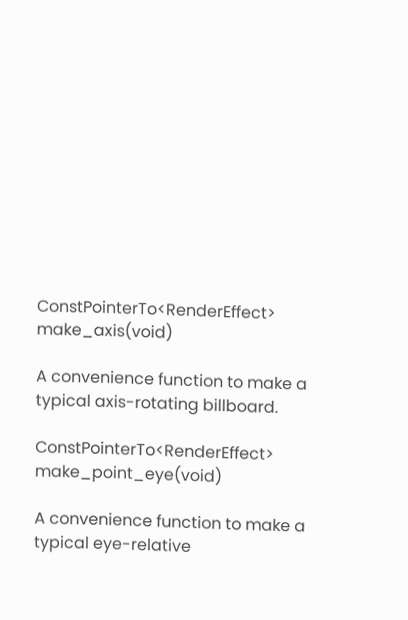ConstPointerTo<RenderEffect> make_axis(void)

A convenience function to make a typical axis-rotating billboard.

ConstPointerTo<RenderEffect> make_point_eye(void)

A convenience function to make a typical eye-relative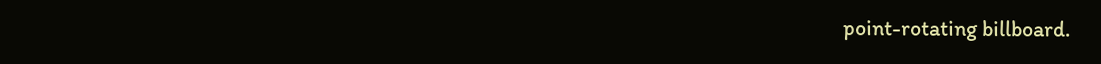point-rotating billboard.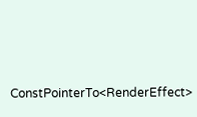ConstPointerTo<RenderEffect>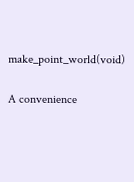make_point_world(void)

A convenience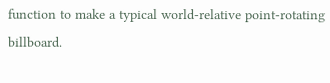function to make a typical world-relative point-rotating billboard.